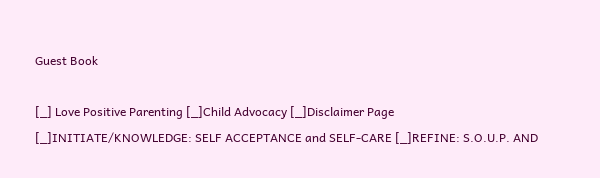Guest Book

[_] Love Positive Parenting [_]Child Advocacy [_]Disclaimer Page [_]INITIATE/KNOWLEDGE: SELF ACCEPTANCE and SELF-CARE [_]REFINE: S.O.U.P. AND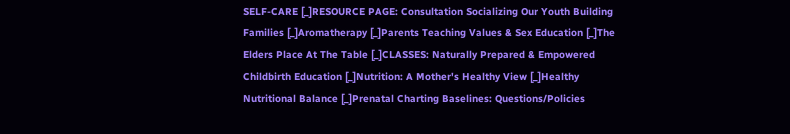SELF-CARE [_]RESOURCE PAGE: Consultation Socializing Our Youth Building Families [_]Aromatherapy [_]Parents Teaching Values & Sex Education [_]The Elders Place At The Table [_]CLASSES: Naturally Prepared & Empowered Childbirth Education [_]Nutrition: A Mother's Healthy View [_]Healthy Nutritional Balance [_]Prenatal Charting Baselines: Questions/Policies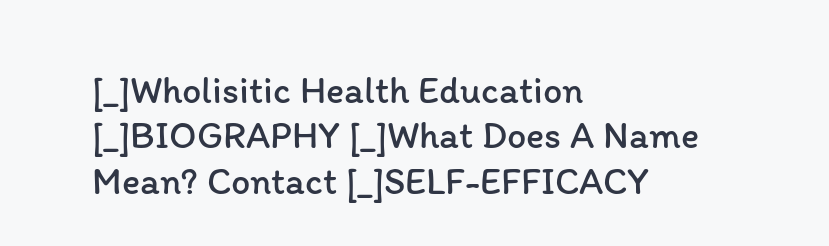[_]Wholisitic Health Education [_]BIOGRAPHY [_]What Does A Name Mean? Contact [_]SELF-EFFICACY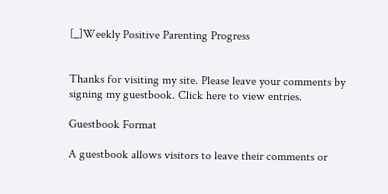[_]Weekly Positive Parenting Progress


Thanks for visiting my site. Please leave your comments by signing my guestbook. Click here to view entries.

Guestbook Format

A guestbook allows visitors to leave their comments or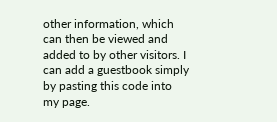other information, which can then be viewed and added to by other visitors. I can add a guestbook simply by pasting this code into my page.